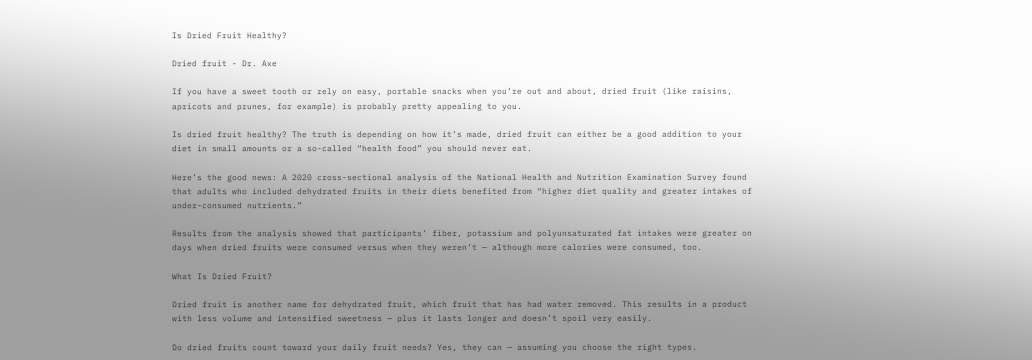Is Dried Fruit Healthy?

Dried fruit - Dr. Axe

If you have a sweet tooth or rely on easy, portable snacks when you’re out and about, dried fruit (like raisins, apricots and prunes, for example) is probably pretty appealing to you.

Is dried fruit healthy? The truth is depending on how it’s made, dried fruit can either be a good addition to your diet in small amounts or a so-called “health food” you should never eat.

Here’s the good news: A 2020 cross-sectional analysis of the National Health and Nutrition Examination Survey found that adults who included dehydrated fruits in their diets benefited from “higher diet quality and greater intakes of under-consumed nutrients.”

Results from the analysis showed that participants’ fiber, potassium and polyunsaturated fat intakes were greater on days when dried fruits were consumed versus when they weren’t — although more calories were consumed, too.

What Is Dried Fruit?

Dried fruit is another name for dehydrated fruit, which fruit that has had water removed. This results in a product with less volume and intensified sweetness — plus it lasts longer and doesn’t spoil very easily.

Do dried fruits count toward your daily fruit needs? Yes, they can — assuming you choose the right types.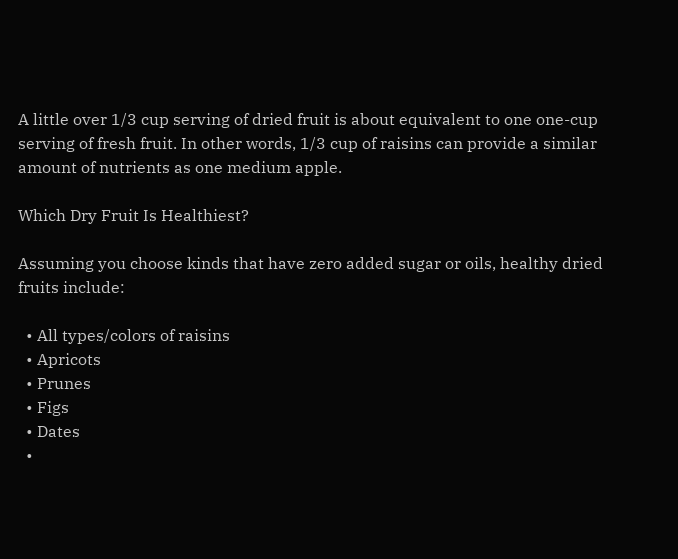A little over 1/3 cup serving of dried fruit is about equivalent to one one-cup serving of fresh fruit. In other words, 1/3 cup of raisins can provide a similar amount of nutrients as one medium apple.

Which Dry Fruit Is Healthiest?

Assuming you choose kinds that have zero added sugar or oils, healthy dried fruits include:

  • All types/colors of raisins
  • Apricots
  • Prunes
  • Figs
  • Dates
  •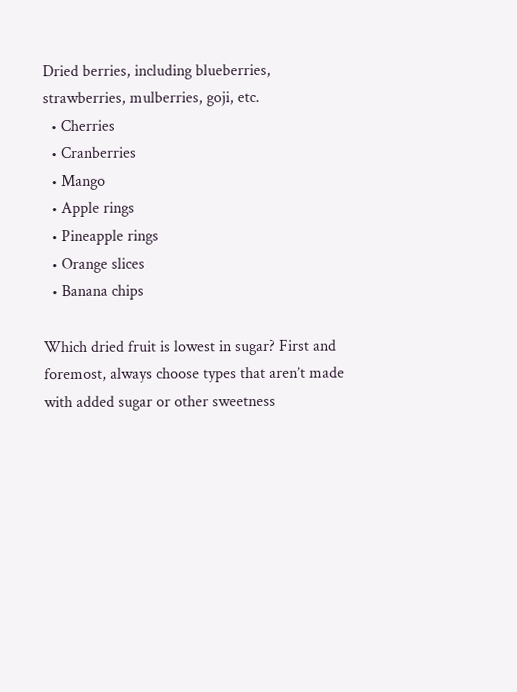Dried berries, including blueberries, strawberries, mulberries, goji, etc.
  • Cherries
  • Cranberries
  • Mango
  • Apple rings
  • Pineapple rings
  • Orange slices
  • Banana chips

Which dried fruit is lowest in sugar? First and foremost, always choose types that aren’t made with added sugar or other sweetness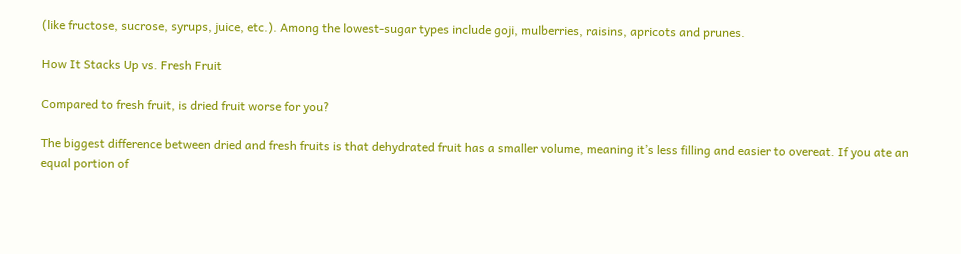(like fructose, sucrose, syrups, juice, etc.). Among the lowest-sugar types include goji, mulberries, raisins, apricots and prunes.

How It Stacks Up vs. Fresh Fruit

Compared to fresh fruit, is dried fruit worse for you?

The biggest difference between dried and fresh fruits is that dehydrated fruit has a smaller volume, meaning it’s less filling and easier to overeat. If you ate an equal portion of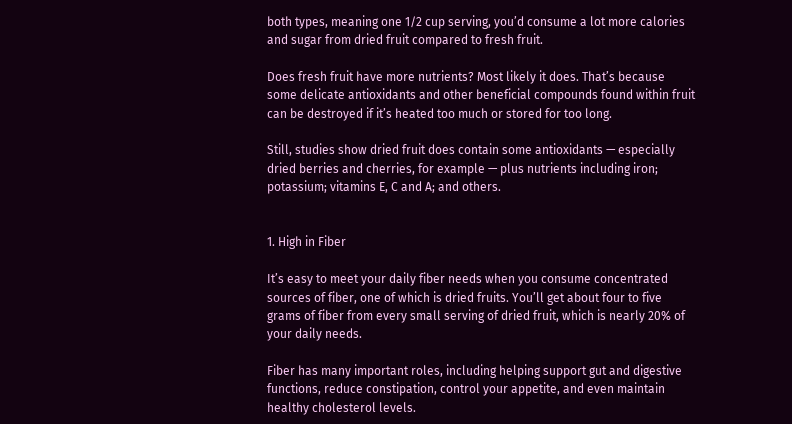both types, meaning one 1/2 cup serving, you’d consume a lot more calories and sugar from dried fruit compared to fresh fruit.

Does fresh fruit have more nutrients? Most likely it does. That’s because some delicate antioxidants and other beneficial compounds found within fruit can be destroyed if it’s heated too much or stored for too long.

Still, studies show dried fruit does contain some antioxidants — especially dried berries and cherries, for example — plus nutrients including iron; potassium; vitamins E, C and A; and others.


1. High in Fiber

It’s easy to meet your daily fiber needs when you consume concentrated sources of fiber, one of which is dried fruits. You’ll get about four to five grams of fiber from every small serving of dried fruit, which is nearly 20% of your daily needs.

Fiber has many important roles, including helping support gut and digestive functions, reduce constipation, control your appetite, and even maintain healthy cholesterol levels.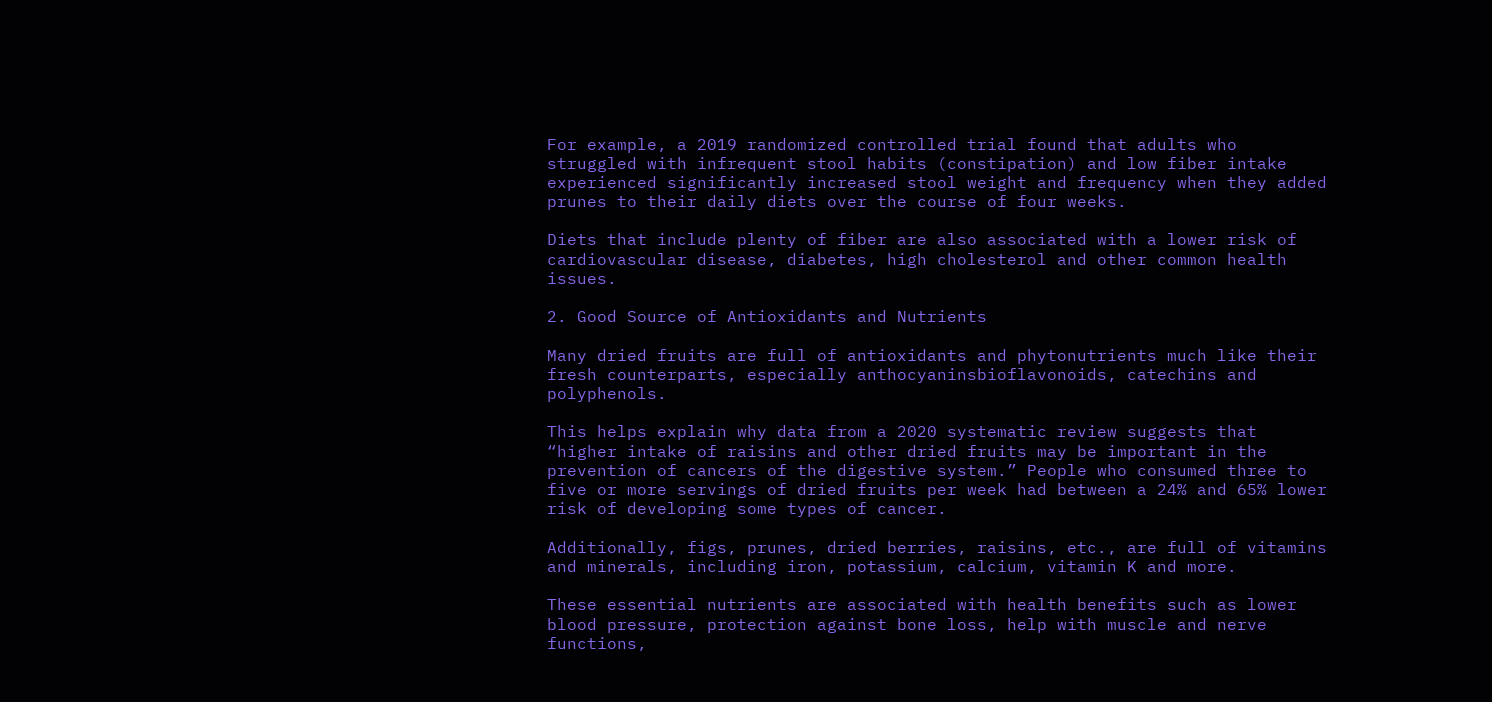For example, a 2019 randomized controlled trial found that adults who struggled with infrequent stool habits (constipation) and low fiber intake experienced significantly increased stool weight and frequency when they added prunes to their daily diets over the course of four weeks.

Diets that include plenty of fiber are also associated with a lower risk of cardiovascular disease, diabetes, high cholesterol and other common health issues.

2. Good Source of Antioxidants and Nutrients

Many dried fruits are full of antioxidants and phytonutrients much like their fresh counterparts, especially anthocyaninsbioflavonoids, catechins and polyphenols.

This helps explain why data from a 2020 systematic review suggests that “higher intake of raisins and other dried fruits may be important in the prevention of cancers of the digestive system.” People who consumed three to five or more servings of dried fruits per week had between a 24% and 65% lower risk of developing some types of cancer.

Additionally, figs, prunes, dried berries, raisins, etc., are full of vitamins and minerals, including iron, potassium, calcium, vitamin K and more.

These essential nutrients are associated with health benefits such as lower blood pressure, protection against bone loss, help with muscle and nerve functions,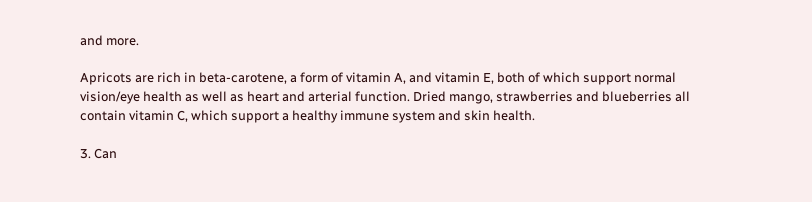and more.

Apricots are rich in beta-carotene, a form of vitamin A, and vitamin E, both of which support normal vision/eye health as well as heart and arterial function. Dried mango, strawberries and blueberries all contain vitamin C, which support a healthy immune system and skin health.

3. Can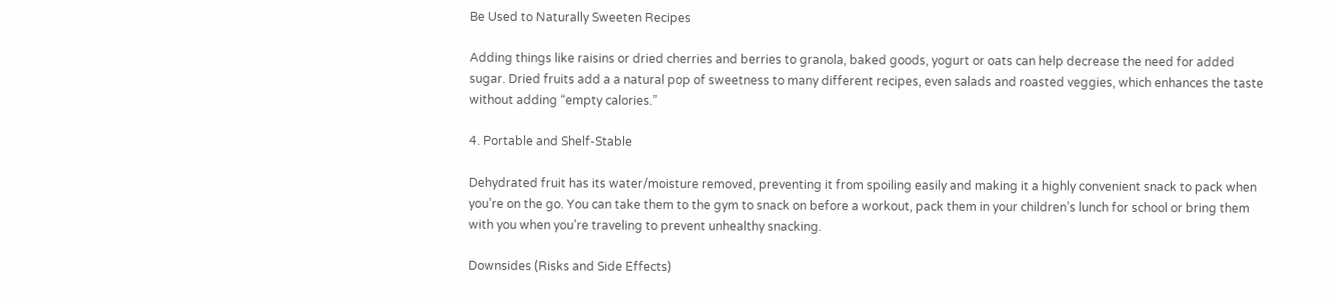Be Used to Naturally Sweeten Recipes

Adding things like raisins or dried cherries and berries to granola, baked goods, yogurt or oats can help decrease the need for added sugar. Dried fruits add a a natural pop of sweetness to many different recipes, even salads and roasted veggies, which enhances the taste without adding “empty calories.”

4. Portable and Shelf-Stable

Dehydrated fruit has its water/moisture removed, preventing it from spoiling easily and making it a highly convenient snack to pack when you’re on the go. You can take them to the gym to snack on before a workout, pack them in your children’s lunch for school or bring them with you when you’re traveling to prevent unhealthy snacking.

Downsides (Risks and Side Effects)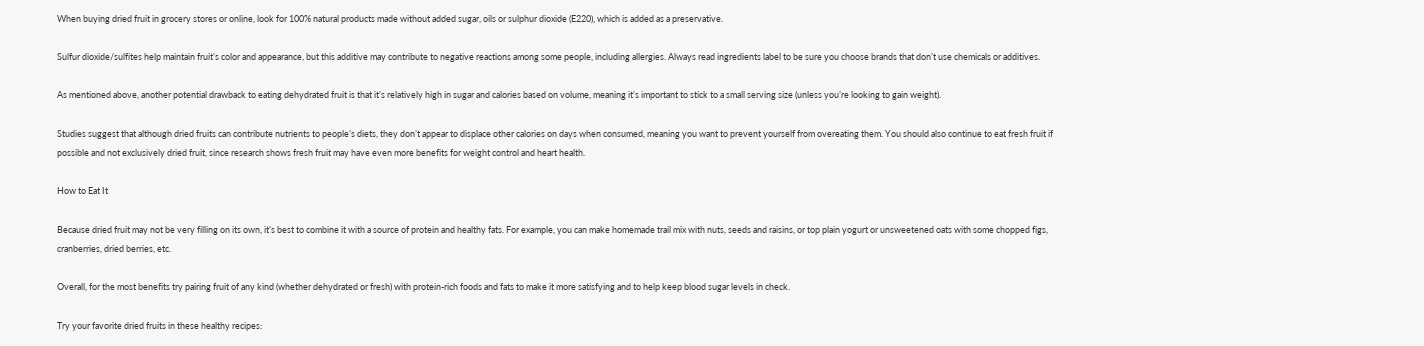When buying dried fruit in grocery stores or online, look for 100% natural products made without added sugar, oils or sulphur dioxide (E220), which is added as a preservative.

Sulfur dioxide/sulfites help maintain fruit’s color and appearance, but this additive may contribute to negative reactions among some people, including allergies. Always read ingredients label to be sure you choose brands that don’t use chemicals or additives.

As mentioned above, another potential drawback to eating dehydrated fruit is that it’s relatively high in sugar and calories based on volume, meaning it’s important to stick to a small serving size (unless you’re looking to gain weight).

Studies suggest that although dried fruits can contribute nutrients to people’s diets, they don’t appear to displace other calories on days when consumed, meaning you want to prevent yourself from overeating them. You should also continue to eat fresh fruit if possible and not exclusively dried fruit, since research shows fresh fruit may have even more benefits for weight control and heart health.

How to Eat It

Because dried fruit may not be very filling on its own, it’s best to combine it with a source of protein and healthy fats. For example, you can make homemade trail mix with nuts, seeds and raisins, or top plain yogurt or unsweetened oats with some chopped figs, cranberries, dried berries, etc.

Overall, for the most benefits try pairing fruit of any kind (whether dehydrated or fresh) with protein-rich foods and fats to make it more satisfying and to help keep blood sugar levels in check.

Try your favorite dried fruits in these healthy recipes: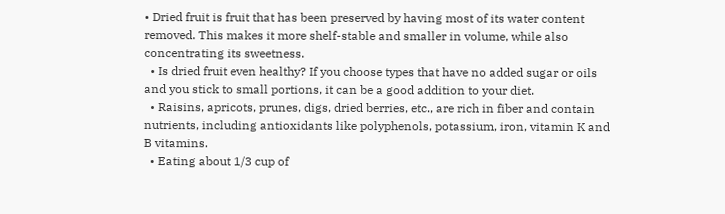• Dried fruit is fruit that has been preserved by having most of its water content removed. This makes it more shelf-stable and smaller in volume, while also concentrating its sweetness.
  • Is dried fruit even healthy? If you choose types that have no added sugar or oils and you stick to small portions, it can be a good addition to your diet.
  • Raisins, apricots, prunes, digs, dried berries, etc., are rich in fiber and contain nutrients, including antioxidants like polyphenols, potassium, iron, vitamin K and B vitamins.
  • Eating about 1/3 cup of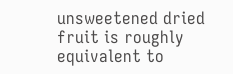unsweetened dried fruit is roughly equivalent to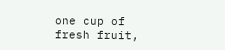one cup of fresh fruit,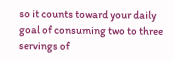so it counts toward your daily goal of consuming two to three servings of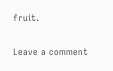fruit.

Leave a comment